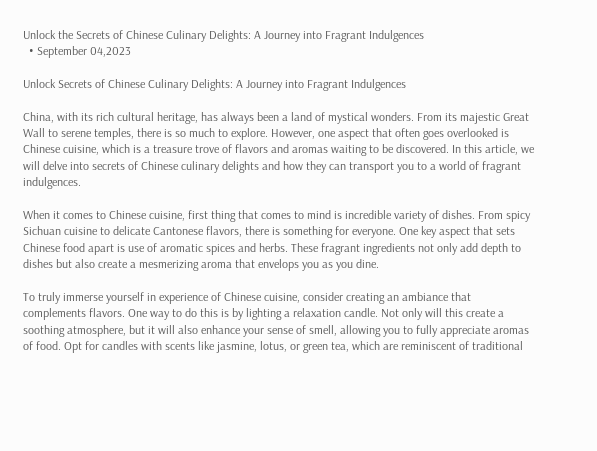Unlock the Secrets of Chinese Culinary Delights: A Journey into Fragrant Indulgences
  • September 04,2023

Unlock Secrets of Chinese Culinary Delights: A Journey into Fragrant Indulgences

China, with its rich cultural heritage, has always been a land of mystical wonders. From its majestic Great Wall to serene temples, there is so much to explore. However, one aspect that often goes overlooked is Chinese cuisine, which is a treasure trove of flavors and aromas waiting to be discovered. In this article, we will delve into secrets of Chinese culinary delights and how they can transport you to a world of fragrant indulgences.

When it comes to Chinese cuisine, first thing that comes to mind is incredible variety of dishes. From spicy Sichuan cuisine to delicate Cantonese flavors, there is something for everyone. One key aspect that sets Chinese food apart is use of aromatic spices and herbs. These fragrant ingredients not only add depth to dishes but also create a mesmerizing aroma that envelops you as you dine.

To truly immerse yourself in experience of Chinese cuisine, consider creating an ambiance that complements flavors. One way to do this is by lighting a relaxation candle. Not only will this create a soothing atmosphere, but it will also enhance your sense of smell, allowing you to fully appreciate aromas of food. Opt for candles with scents like jasmine, lotus, or green tea, which are reminiscent of traditional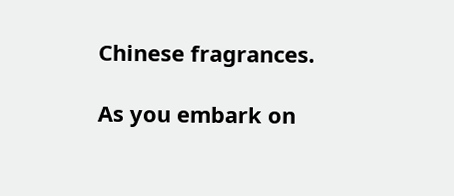Chinese fragrances.

As you embark on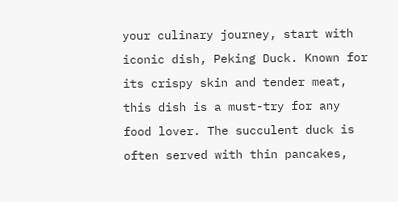your culinary journey, start with iconic dish, Peking Duck. Known for its crispy skin and tender meat, this dish is a must-try for any food lover. The succulent duck is often served with thin pancakes,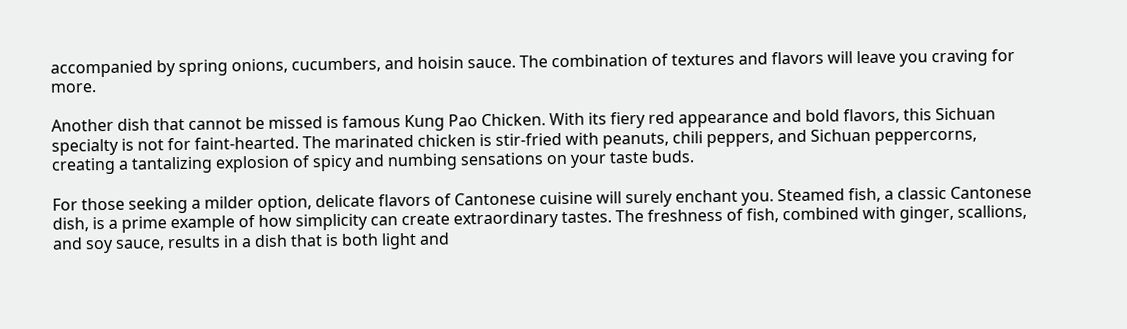accompanied by spring onions, cucumbers, and hoisin sauce. The combination of textures and flavors will leave you craving for more.

Another dish that cannot be missed is famous Kung Pao Chicken. With its fiery red appearance and bold flavors, this Sichuan specialty is not for faint-hearted. The marinated chicken is stir-fried with peanuts, chili peppers, and Sichuan peppercorns, creating a tantalizing explosion of spicy and numbing sensations on your taste buds.

For those seeking a milder option, delicate flavors of Cantonese cuisine will surely enchant you. Steamed fish, a classic Cantonese dish, is a prime example of how simplicity can create extraordinary tastes. The freshness of fish, combined with ginger, scallions, and soy sauce, results in a dish that is both light and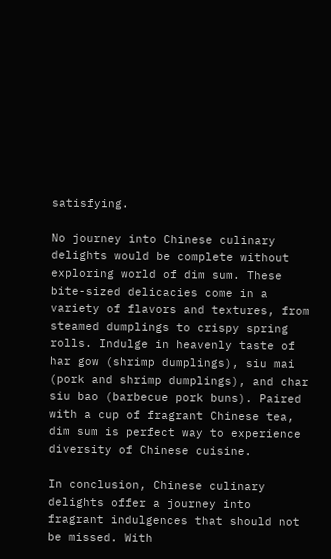satisfying.

No journey into Chinese culinary delights would be complete without exploring world of dim sum. These bite-sized delicacies come in a variety of flavors and textures, from steamed dumplings to crispy spring rolls. Indulge in heavenly taste of har gow (shrimp dumplings), siu mai (pork and shrimp dumplings), and char siu bao (barbecue pork buns). Paired with a cup of fragrant Chinese tea, dim sum is perfect way to experience diversity of Chinese cuisine.

In conclusion, Chinese culinary delights offer a journey into fragrant indulgences that should not be missed. With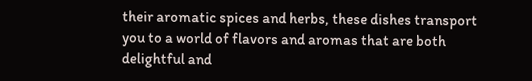their aromatic spices and herbs, these dishes transport you to a world of flavors and aromas that are both delightful and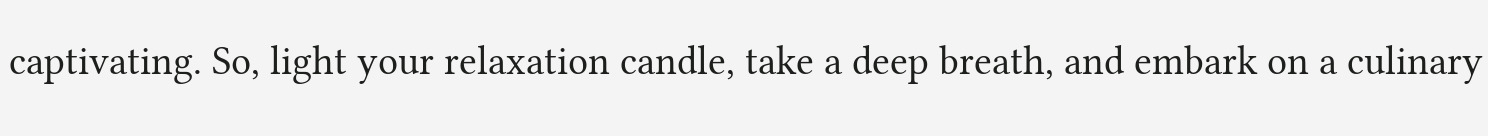captivating. So, light your relaxation candle, take a deep breath, and embark on a culinary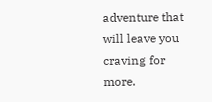adventure that will leave you craving for more.